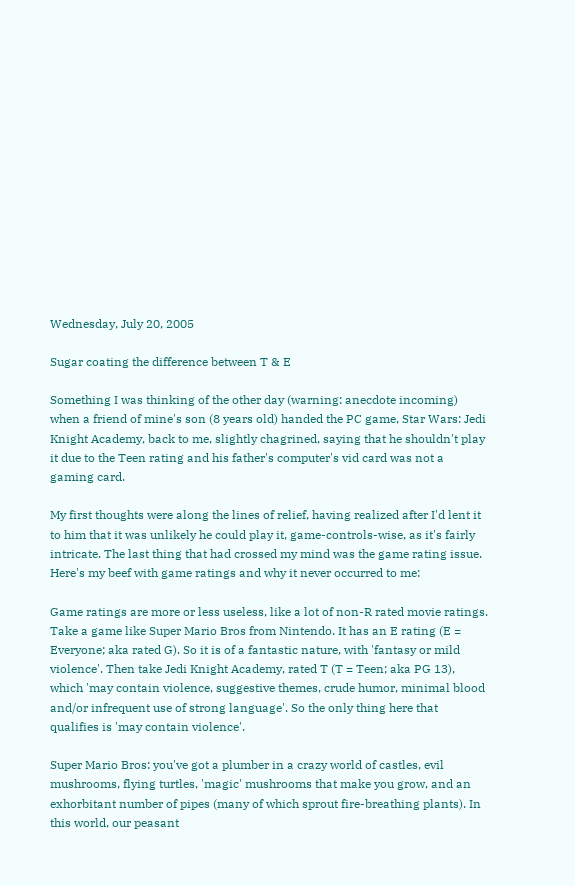Wednesday, July 20, 2005

Sugar coating the difference between T & E

Something I was thinking of the other day (warning: anecdote incoming) when a friend of mine's son (8 years old) handed the PC game, Star Wars: Jedi Knight Academy, back to me, slightly chagrined, saying that he shouldn't play it due to the Teen rating and his father's computer's vid card was not a gaming card.

My first thoughts were along the lines of relief, having realized after I'd lent it to him that it was unlikely he could play it, game-controls-wise, as it's fairly intricate. The last thing that had crossed my mind was the game rating issue. Here's my beef with game ratings and why it never occurred to me:

Game ratings are more or less useless, like a lot of non-R rated movie ratings. Take a game like Super Mario Bros from Nintendo. It has an E rating (E = Everyone; aka rated G). So it is of a fantastic nature, with 'fantasy or mild violence'. Then take Jedi Knight Academy, rated T (T = Teen; aka PG 13), which 'may contain violence, suggestive themes, crude humor, minimal blood and/or infrequent use of strong language'. So the only thing here that qualifies is 'may contain violence'.

Super Mario Bros: you've got a plumber in a crazy world of castles, evil mushrooms, flying turtles, 'magic' mushrooms that make you grow, and an exhorbitant number of pipes (many of which sprout fire-breathing plants). In this world, our peasant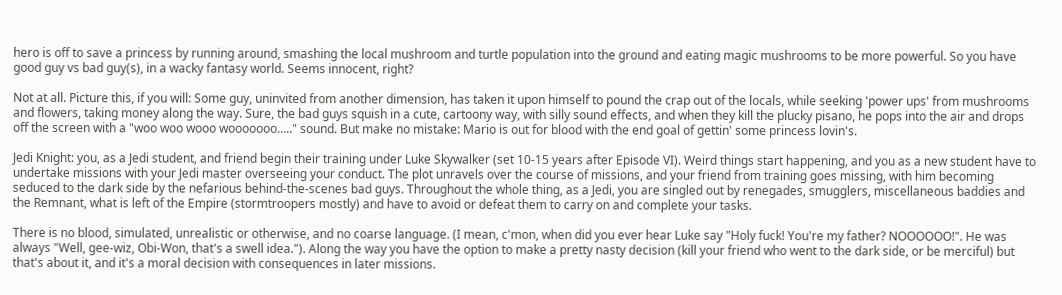hero is off to save a princess by running around, smashing the local mushroom and turtle population into the ground and eating magic mushrooms to be more powerful. So you have good guy vs bad guy(s), in a wacky fantasy world. Seems innocent, right?

Not at all. Picture this, if you will: Some guy, uninvited from another dimension, has taken it upon himself to pound the crap out of the locals, while seeking 'power ups' from mushrooms and flowers, taking money along the way. Sure, the bad guys squish in a cute, cartoony way, with silly sound effects, and when they kill the plucky pisano, he pops into the air and drops off the screen with a "woo woo wooo wooooooo....." sound. But make no mistake: Mario is out for blood with the end goal of gettin' some princess lovin's.

Jedi Knight: you, as a Jedi student, and friend begin their training under Luke Skywalker (set 10-15 years after Episode VI). Weird things start happening, and you as a new student have to undertake missions with your Jedi master overseeing your conduct. The plot unravels over the course of missions, and your friend from training goes missing, with him becoming seduced to the dark side by the nefarious behind-the-scenes bad guys. Throughout the whole thing, as a Jedi, you are singled out by renegades, smugglers, miscellaneous baddies and the Remnant, what is left of the Empire (stormtroopers mostly) and have to avoid or defeat them to carry on and complete your tasks.

There is no blood, simulated, unrealistic or otherwise, and no coarse language. (I mean, c'mon, when did you ever hear Luke say "Holy fuck! You're my father? NOOOOOO!". He was always "Well, gee-wiz, Obi-Won, that's a swell idea."). Along the way you have the option to make a pretty nasty decision (kill your friend who went to the dark side, or be merciful) but that's about it, and it's a moral decision with consequences in later missions.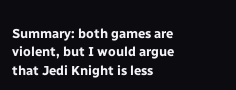Summary: both games are violent, but I would argue that Jedi Knight is less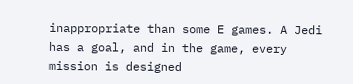inappropriate than some E games. A Jedi has a goal, and in the game, every mission is designed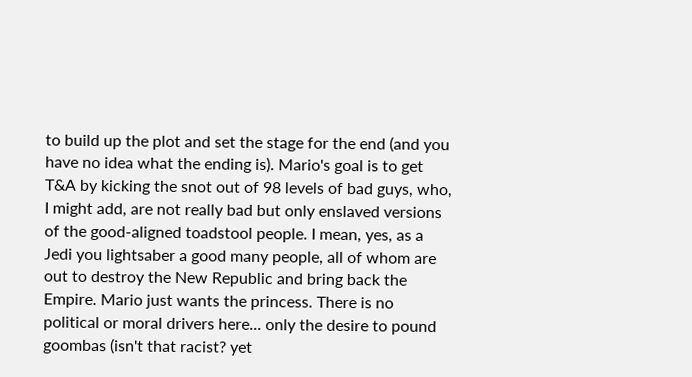to build up the plot and set the stage for the end (and you have no idea what the ending is). Mario's goal is to get T&A by kicking the snot out of 98 levels of bad guys, who, I might add, are not really bad but only enslaved versions of the good-aligned toadstool people. I mean, yes, as a Jedi you lightsaber a good many people, all of whom are out to destroy the New Republic and bring back the Empire. Mario just wants the princess. There is no political or moral drivers here... only the desire to pound goombas (isn't that racist? yet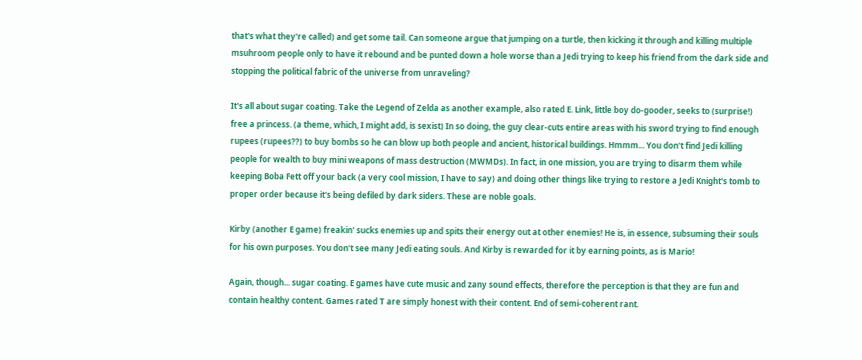that's what they're called) and get some tail. Can someone argue that jumping on a turtle, then kicking it through and killing multiple msuhroom people only to have it rebound and be punted down a hole worse than a Jedi trying to keep his friend from the dark side and stopping the political fabric of the universe from unraveling?

It's all about sugar coating. Take the Legend of Zelda as another example, also rated E. Link, little boy do-gooder, seeks to (surprise!) free a princess. (a theme, which, I might add, is sexist) In so doing, the guy clear-cuts entire areas with his sword trying to find enough rupees (rupees??) to buy bombs so he can blow up both people and ancient, historical buildings. Hmmm... You don't find Jedi killing people for wealth to buy mini weapons of mass destruction (MWMDs). In fact, in one mission, you are trying to disarm them while keeping Boba Fett off your back (a very cool mission, I have to say) and doing other things like trying to restore a Jedi Knight's tomb to proper order because it's being defiled by dark siders. These are noble goals.

Kirby (another E game) freakin' sucks enemies up and spits their energy out at other enemies! He is, in essence, subsuming their souls for his own purposes. You don't see many Jedi eating souls. And Kirby is rewarded for it by earning points, as is Mario!

Again, though... sugar coating. E games have cute music and zany sound effects, therefore the perception is that they are fun and contain healthy content. Games rated T are simply honest with their content. End of semi-coherent rant.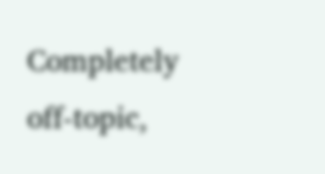Completely off-topic,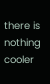there is nothing cooler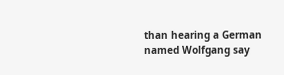than hearing a German named Wolfgang say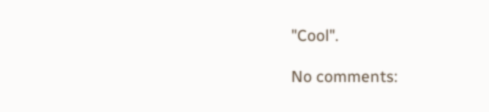"Cool".

No comments: